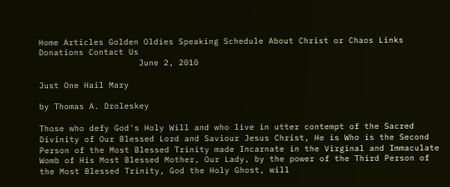Home Articles Golden Oldies Speaking Schedule About Christ or Chaos Links Donations Contact Us
                    June 2, 2010

Just One Hail Mary

by Thomas A. Droleskey

Those who defy God's Holy Will and who live in utter contempt of the Sacred Divinity of Our Blessed Lord and Saviour Jesus Christ, He is Who is the Second Person of the Most Blessed Trinity made Incarnate in the Virginal and Immaculate Womb of His Most Blessed Mother, Our Lady, by the power of the Third Person of the Most Blessed Trinity, God the Holy Ghost, will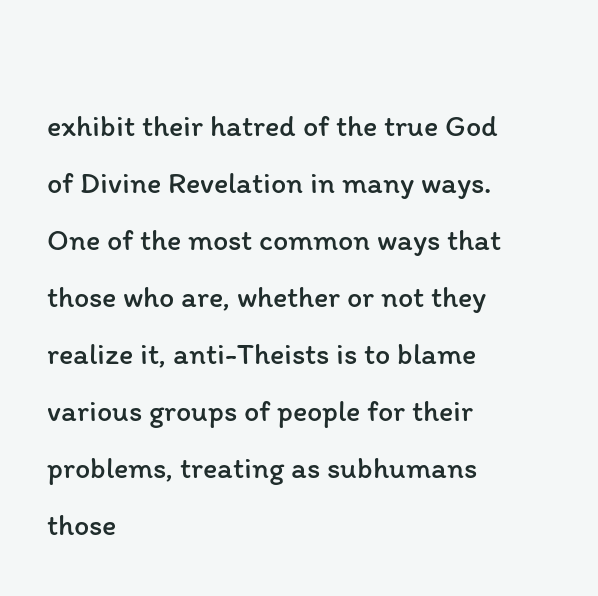exhibit their hatred of the true God of Divine Revelation in many ways. One of the most common ways that those who are, whether or not they realize it, anti-Theists is to blame various groups of people for their problems, treating as subhumans those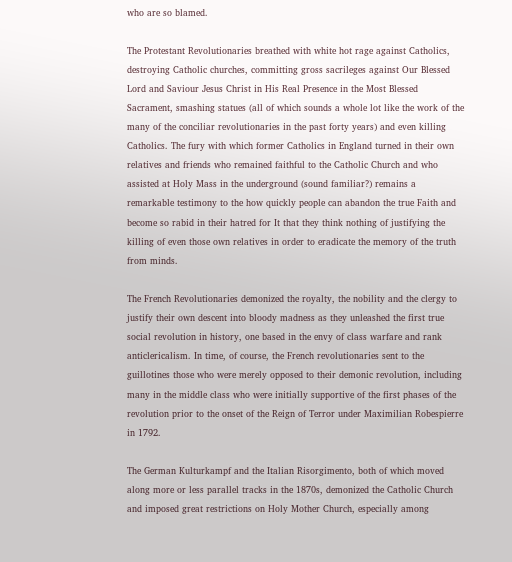who are so blamed.

The Protestant Revolutionaries breathed with white hot rage against Catholics, destroying Catholic churches, committing gross sacrileges against Our Blessed Lord and Saviour Jesus Christ in His Real Presence in the Most Blessed Sacrament, smashing statues (all of which sounds a whole lot like the work of the many of the conciliar revolutionaries in the past forty years) and even killing Catholics. The fury with which former Catholics in England turned in their own relatives and friends who remained faithful to the Catholic Church and who assisted at Holy Mass in the underground (sound familiar?) remains a remarkable testimony to the how quickly people can abandon the true Faith and become so rabid in their hatred for It that they think nothing of justifying the killing of even those own relatives in order to eradicate the memory of the truth from minds.

The French Revolutionaries demonized the royalty, the nobility and the clergy to justify their own descent into bloody madness as they unleashed the first true social revolution in history, one based in the envy of class warfare and rank anticlericalism. In time, of course, the French revolutionaries sent to the guillotines those who were merely opposed to their demonic revolution, including many in the middle class who were initially supportive of the first phases of the revolution prior to the onset of the Reign of Terror under Maximilian Robespierre in 1792.

The German Kulturkampf and the Italian Risorgimento, both of which moved along more or less parallel tracks in the 1870s, demonized the Catholic Church and imposed great restrictions on Holy Mother Church, especially among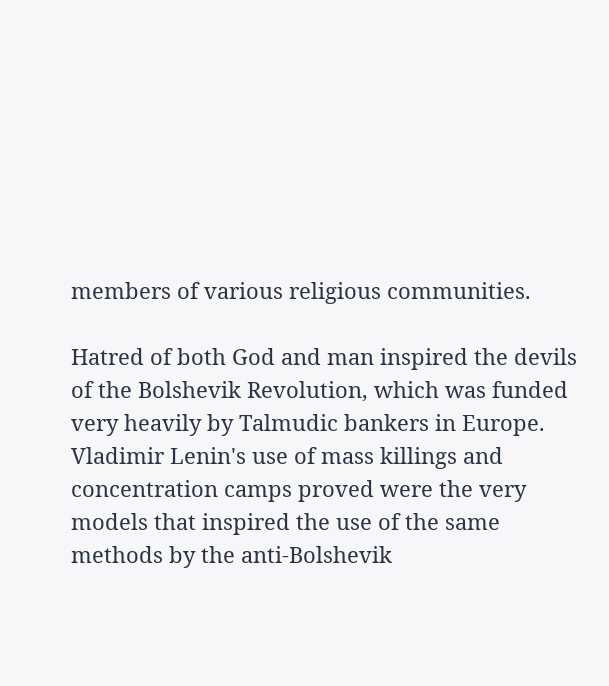members of various religious communities.

Hatred of both God and man inspired the devils of the Bolshevik Revolution, which was funded very heavily by Talmudic bankers in Europe. Vladimir Lenin's use of mass killings and concentration camps proved were the very models that inspired the use of the same methods by the anti-Bolshevik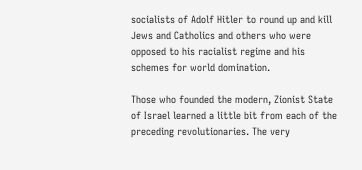socialists of Adolf Hitler to round up and kill Jews and Catholics and others who were opposed to his racialist regime and his schemes for world domination.

Those who founded the modern, Zionist State of Israel learned a little bit from each of the preceding revolutionaries. The very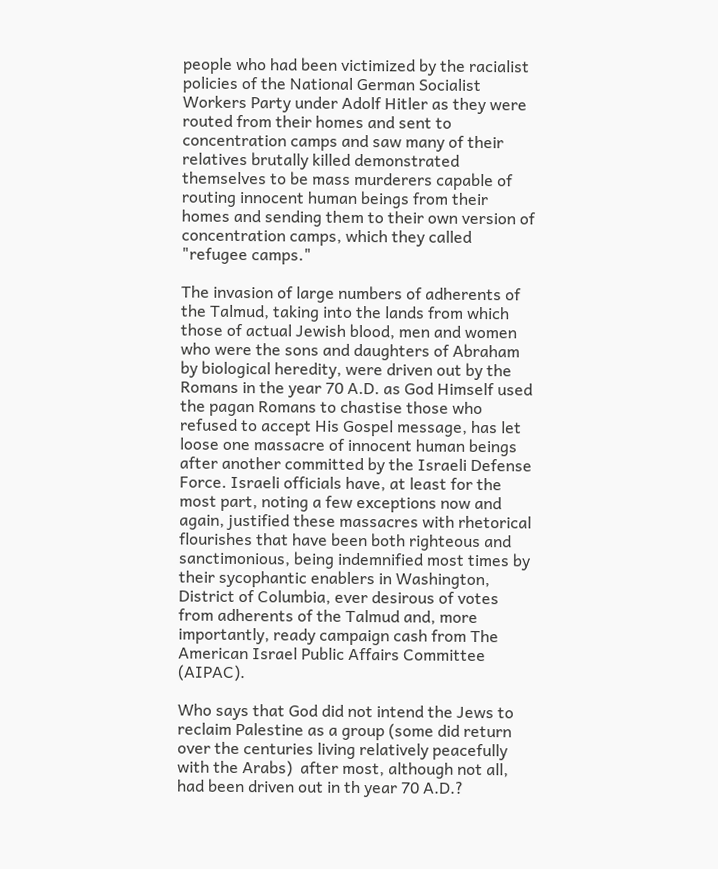people who had been victimized by the racialist policies of the National German Socialist Workers Party under Adolf Hitler as they were routed from their homes and sent to concentration camps and saw many of their relatives brutally killed demonstrated themselves to be mass murderers capable of routing innocent human beings from their homes and sending them to their own version of concentration camps, which they called "refugee camps."

The invasion of large numbers of adherents of the Talmud, taking into the lands from which those of actual Jewish blood, men and women who were the sons and daughters of Abraham by biological heredity, were driven out by the Romans in the year 70 A.D. as God Himself used the pagan Romans to chastise those who refused to accept His Gospel message, has let loose one massacre of innocent human beings after another committed by the Israeli Defense Force. Israeli officials have, at least for the most part, noting a few exceptions now and again, justified these massacres with rhetorical flourishes that have been both righteous and sanctimonious, being indemnified most times by their sycophantic enablers in Washington, District of Columbia, ever desirous of votes from adherents of the Talmud and, more importantly, ready campaign cash from The American Israel Public Affairs Committee (AIPAC).

Who says that God did not intend the Jews to reclaim Palestine as a group (some did return over the centuries living relatively peacefully with the Arabs)  after most, although not all, had been driven out in th year 70 A.D.?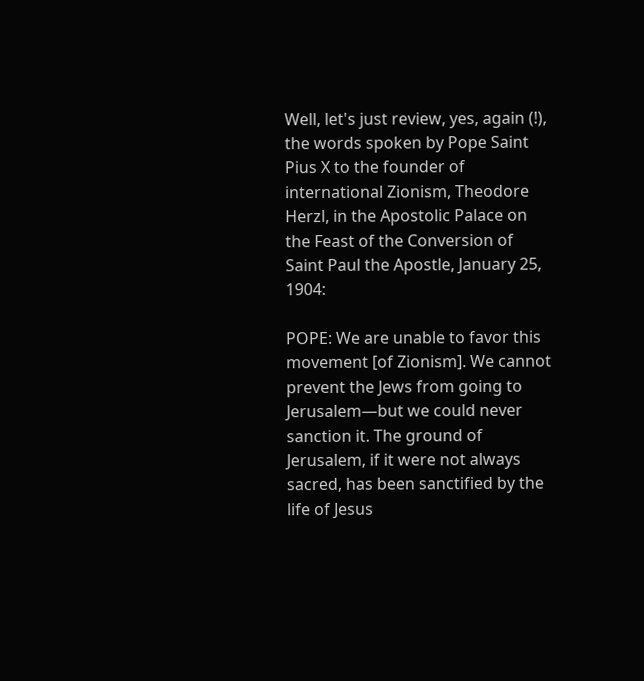Well, let's just review, yes, again (!), the words spoken by Pope Saint Pius X to the founder of international Zionism, Theodore Herzl, in the Apostolic Palace on the Feast of the Conversion of Saint Paul the Apostle, January 25, 1904:

POPE: We are unable to favor this movement [of Zionism]. We cannot prevent the Jews from going to Jerusalem—but we could never sanction it. The ground of Jerusalem, if it were not always sacred, has been sanctified by the life of Jesus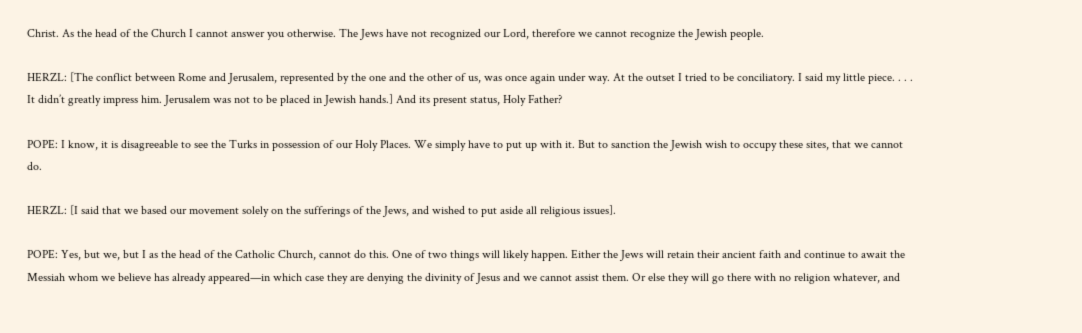Christ. As the head of the Church I cannot answer you otherwise. The Jews have not recognized our Lord, therefore we cannot recognize the Jewish people.

HERZL: [The conflict between Rome and Jerusalem, represented by the one and the other of us, was once again under way. At the outset I tried to be conciliatory. I said my little piece. . . . It didn’t greatly impress him. Jerusalem was not to be placed in Jewish hands.] And its present status, Holy Father?

POPE: I know, it is disagreeable to see the Turks in possession of our Holy Places. We simply have to put up with it. But to sanction the Jewish wish to occupy these sites, that we cannot do.

HERZL: [I said that we based our movement solely on the sufferings of the Jews, and wished to put aside all religious issues].

POPE: Yes, but we, but I as the head of the Catholic Church, cannot do this. One of two things will likely happen. Either the Jews will retain their ancient faith and continue to await the Messiah whom we believe has already appeared—in which case they are denying the divinity of Jesus and we cannot assist them. Or else they will go there with no religion whatever, and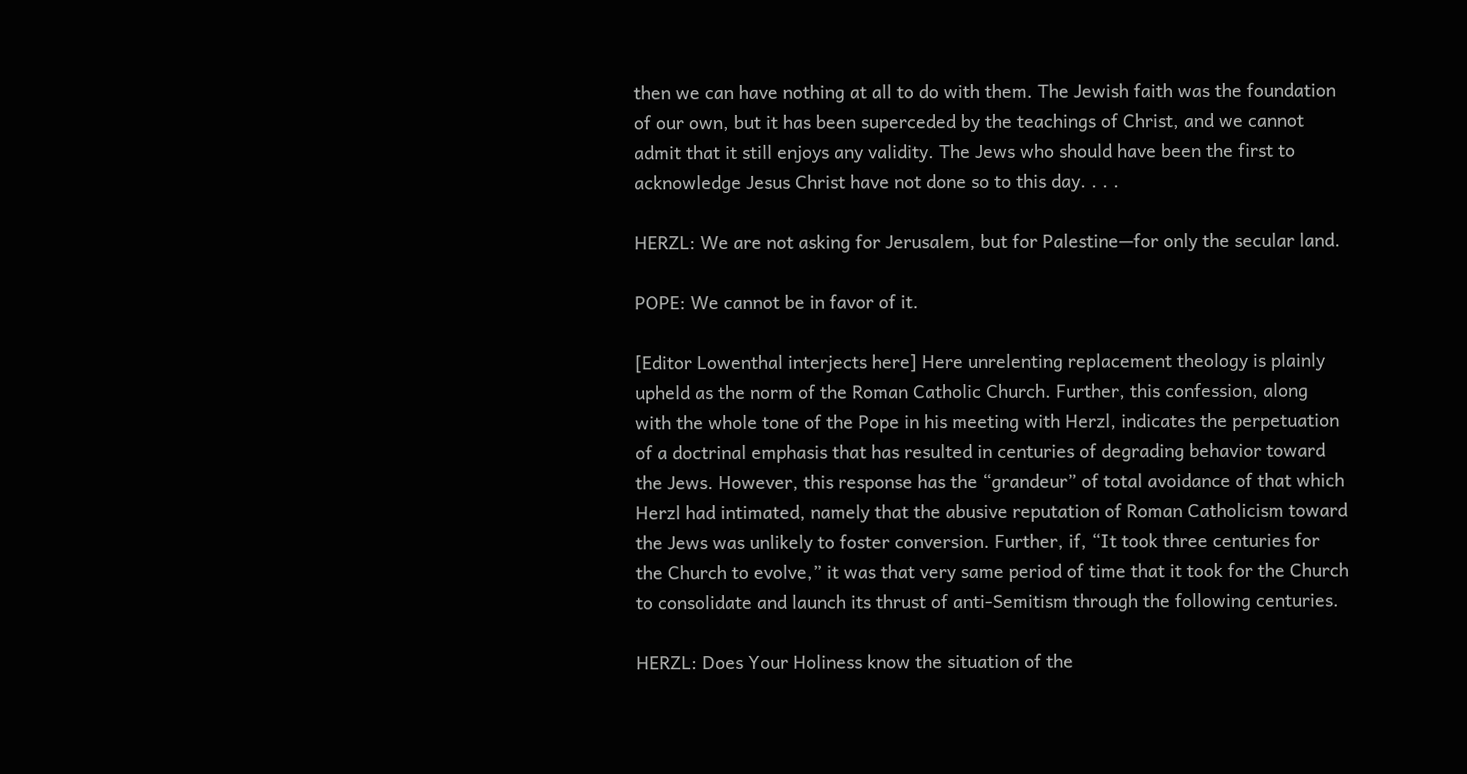then we can have nothing at all to do with them. The Jewish faith was the foundation of our own, but it has been superceded by the teachings of Christ, and we cannot admit that it still enjoys any validity. The Jews who should have been the first to acknowledge Jesus Christ have not done so to this day. . . .

HERZL: We are not asking for Jerusalem, but for Palestine—for only the secular land.

POPE: We cannot be in favor of it.

[Editor Lowenthal interjects here] Here unrelenting replacement theology is plainly upheld as the norm of the Roman Catholic Church. Further, this confession, along with the whole tone of the Pope in his meeting with Herzl, indicates the perpetuation of a doctrinal emphasis that has resulted in centuries of degrading behavior toward the Jews. However, this response has the “grandeur” of total avoidance of that which Herzl had intimated, namely that the abusive reputation of Roman Catholicism toward the Jews was unlikely to foster conversion. Further, if, “It took three centuries for the Church to evolve,” it was that very same period of time that it took for the Church to consolidate and launch its thrust of anti-Semitism through the following centuries.

HERZL: Does Your Holiness know the situation of the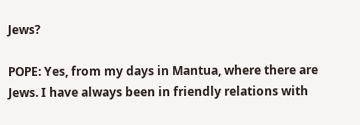Jews?

POPE: Yes, from my days in Mantua, where there are Jews. I have always been in friendly relations with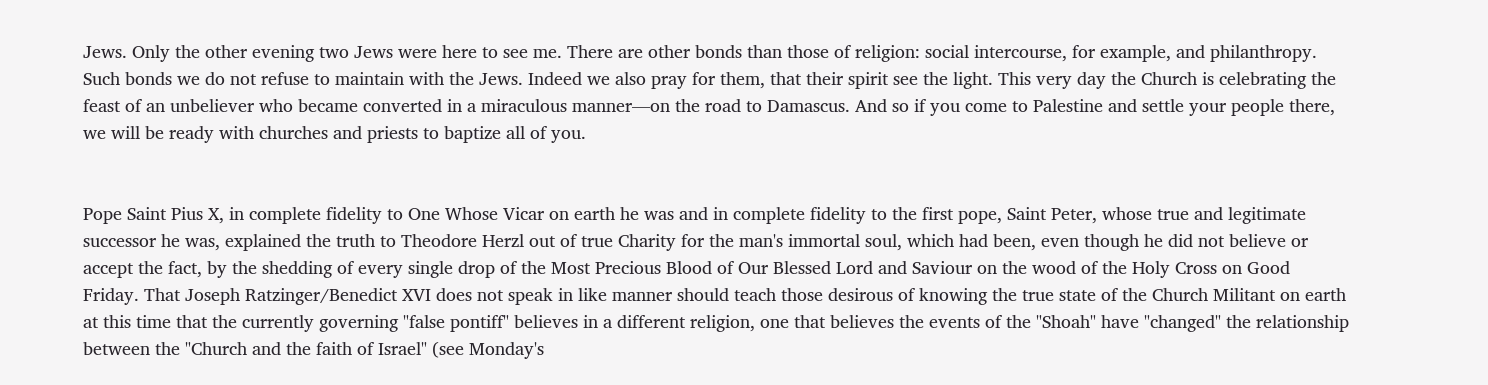Jews. Only the other evening two Jews were here to see me. There are other bonds than those of religion: social intercourse, for example, and philanthropy. Such bonds we do not refuse to maintain with the Jews. Indeed we also pray for them, that their spirit see the light. This very day the Church is celebrating the feast of an unbeliever who became converted in a miraculous manner—on the road to Damascus. And so if you come to Palestine and settle your people there, we will be ready with churches and priests to baptize all of you.


Pope Saint Pius X, in complete fidelity to One Whose Vicar on earth he was and in complete fidelity to the first pope, Saint Peter, whose true and legitimate successor he was, explained the truth to Theodore Herzl out of true Charity for the man's immortal soul, which had been, even though he did not believe or accept the fact, by the shedding of every single drop of the Most Precious Blood of Our Blessed Lord and Saviour on the wood of the Holy Cross on Good Friday. That Joseph Ratzinger/Benedict XVI does not speak in like manner should teach those desirous of knowing the true state of the Church Militant on earth at this time that the currently governing "false pontiff" believes in a different religion, one that believes the events of the "Shoah" have "changed" the relationship between the "Church and the faith of Israel" (see Monday's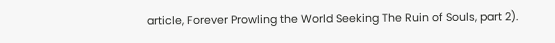article, Forever Prowling the World Seeking The Ruin of Souls, part 2).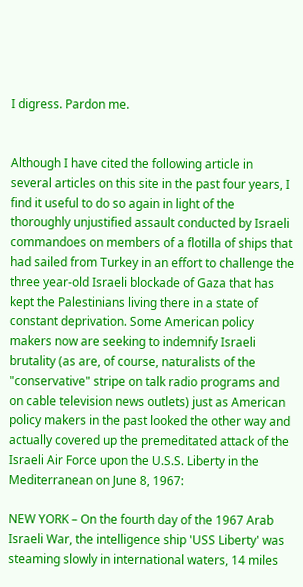I digress. Pardon me.


Although I have cited the following article in several articles on this site in the past four years, I find it useful to do so again in light of the thoroughly unjustified assault conducted by Israeli commandoes on members of a flotilla of ships that had sailed from Turkey in an effort to challenge the three year-old Israeli blockade of Gaza that has kept the Palestinians living there in a state of constant deprivation. Some American policy makers now are seeking to indemnify Israeli brutality (as are, of course, naturalists of the "conservative" stripe on talk radio programs and on cable television news outlets) just as American policy makers in the past looked the other way and actually covered up the premeditated attack of the Israeli Air Force upon the U.S.S. Liberty in the Mediterranean on June 8, 1967:

NEW YORK – On the fourth day of the 1967 Arab Israeli War, the intelligence ship 'USS Liberty' was steaming slowly in international waters, 14 miles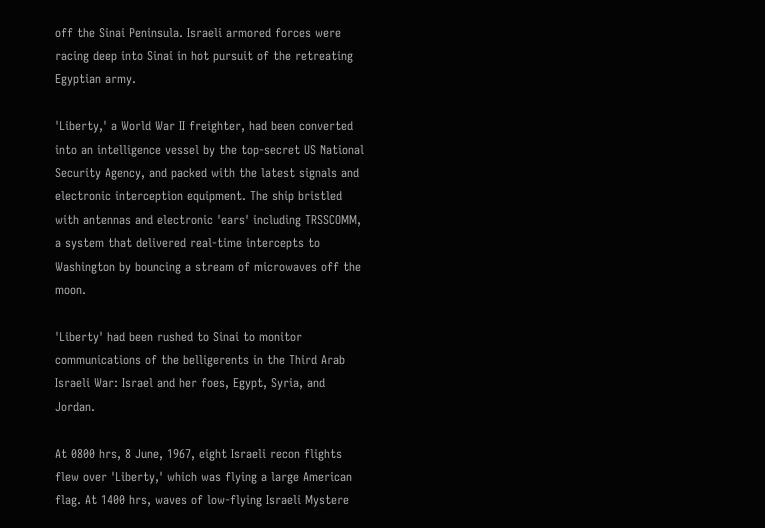off the Sinai Peninsula. Israeli armored forces were racing deep into Sinai in hot pursuit of the retreating Egyptian army.

'Liberty,' a World War II freighter, had been converted into an intelligence vessel by the top-secret US National Security Agency, and packed with the latest signals and electronic interception equipment. The ship bristled with antennas and electronic 'ears' including TRSSCOMM, a system that delivered real-time intercepts to Washington by bouncing a stream of microwaves off the moon.

'Liberty' had been rushed to Sinai to monitor communications of the belligerents in the Third Arab Israeli War: Israel and her foes, Egypt, Syria, and Jordan.

At 0800 hrs, 8 June, 1967, eight Israeli recon flights flew over 'Liberty,' which was flying a large American flag. At 1400 hrs, waves of low-flying Israeli Mystere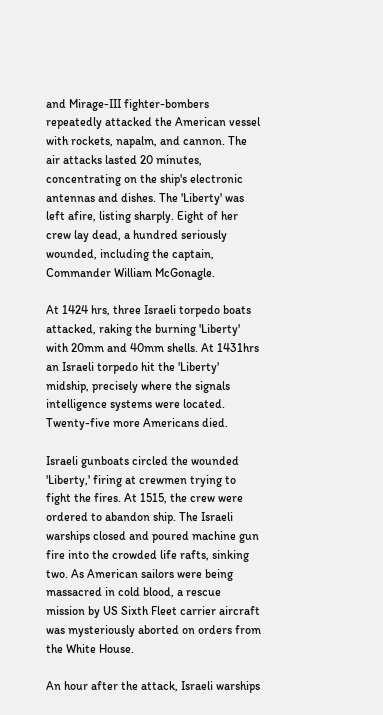and Mirage-III fighter-bombers repeatedly attacked the American vessel with rockets, napalm, and cannon. The air attacks lasted 20 minutes, concentrating on the ship's electronic antennas and dishes. The 'Liberty' was left afire, listing sharply. Eight of her crew lay dead, a hundred seriously wounded, including the captain, Commander William McGonagle.

At 1424 hrs, three Israeli torpedo boats attacked, raking the burning 'Liberty' with 20mm and 40mm shells. At 1431hrs an Israeli torpedo hit the 'Liberty' midship, precisely where the signals intelligence systems were located. Twenty-five more Americans died.

Israeli gunboats circled the wounded 'Liberty,' firing at crewmen trying to fight the fires. At 1515, the crew were ordered to abandon ship. The Israeli warships closed and poured machine gun fire into the crowded life rafts, sinking two. As American sailors were being massacred in cold blood, a rescue mission by US Sixth Fleet carrier aircraft was mysteriously aborted on orders from the White House.

An hour after the attack, Israeli warships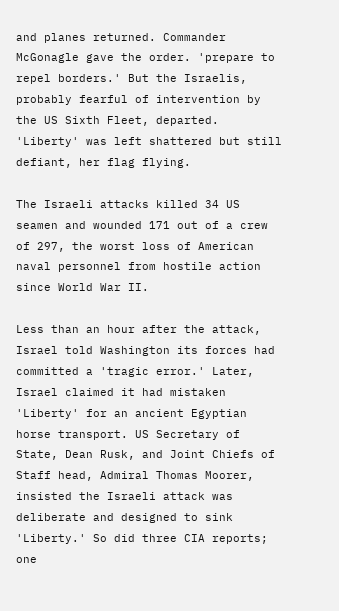and planes returned. Commander McGonagle gave the order. 'prepare to repel borders.' But the Israelis, probably fearful of intervention by the US Sixth Fleet, departed. 'Liberty' was left shattered but still defiant, her flag flying.

The Israeli attacks killed 34 US seamen and wounded 171 out of a crew of 297, the worst loss of American naval personnel from hostile action since World War II.

Less than an hour after the attack, Israel told Washington its forces had committed a 'tragic error.' Later, Israel claimed it had mistaken 'Liberty' for an ancient Egyptian horse transport. US Secretary of State, Dean Rusk, and Joint Chiefs of Staff head, Admiral Thomas Moorer, insisted the Israeli attack was deliberate and designed to sink 'Liberty.' So did three CIA reports; one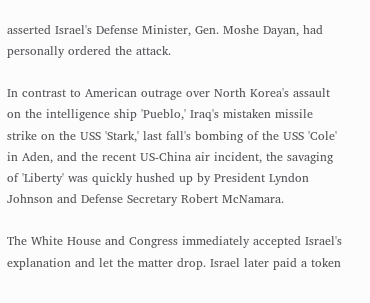asserted Israel's Defense Minister, Gen. Moshe Dayan, had personally ordered the attack.

In contrast to American outrage over North Korea's assault on the intelligence ship 'Pueblo,' Iraq's mistaken missile strike on the USS 'Stark,' last fall's bombing of the USS 'Cole' in Aden, and the recent US-China air incident, the savaging of 'Liberty' was quickly hushed up by President Lyndon Johnson and Defense Secretary Robert McNamara.

The White House and Congress immediately accepted Israel's explanation and let the matter drop. Israel later paid a token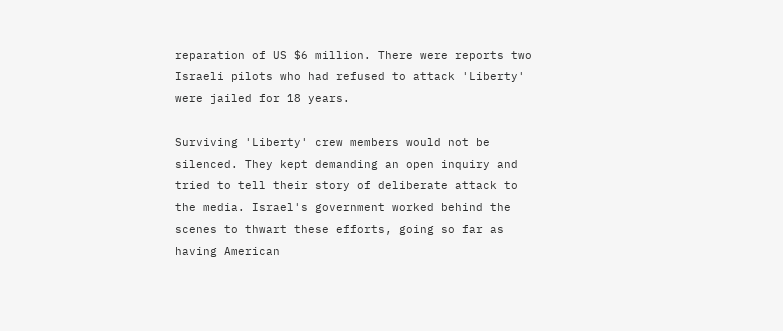reparation of US $6 million. There were reports two Israeli pilots who had refused to attack 'Liberty' were jailed for 18 years.

Surviving 'Liberty' crew members would not be silenced. They kept demanding an open inquiry and tried to tell their story of deliberate attack to the media. Israel's government worked behind the scenes to thwart these efforts, going so far as having American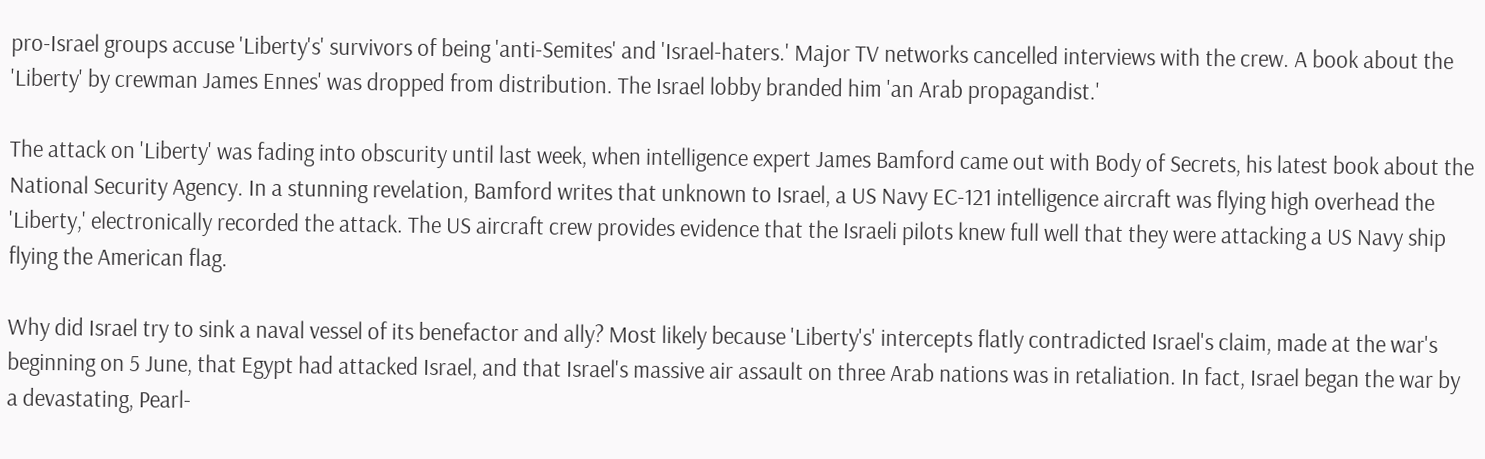pro-Israel groups accuse 'Liberty's' survivors of being 'anti-Semites' and 'Israel-haters.' Major TV networks cancelled interviews with the crew. A book about the 'Liberty' by crewman James Ennes' was dropped from distribution. The Israel lobby branded him 'an Arab propagandist.'

The attack on 'Liberty' was fading into obscurity until last week, when intelligence expert James Bamford came out with Body of Secrets, his latest book about the National Security Agency. In a stunning revelation, Bamford writes that unknown to Israel, a US Navy EC-121 intelligence aircraft was flying high overhead the 'Liberty,' electronically recorded the attack. The US aircraft crew provides evidence that the Israeli pilots knew full well that they were attacking a US Navy ship flying the American flag.

Why did Israel try to sink a naval vessel of its benefactor and ally? Most likely because 'Liberty's' intercepts flatly contradicted Israel's claim, made at the war's beginning on 5 June, that Egypt had attacked Israel, and that Israel's massive air assault on three Arab nations was in retaliation. In fact, Israel began the war by a devastating, Pearl-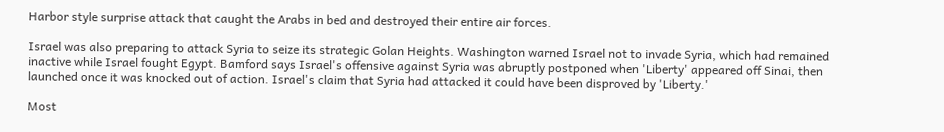Harbor style surprise attack that caught the Arabs in bed and destroyed their entire air forces.

Israel was also preparing to attack Syria to seize its strategic Golan Heights. Washington warned Israel not to invade Syria, which had remained inactive while Israel fought Egypt. Bamford says Israel's offensive against Syria was abruptly postponed when 'Liberty' appeared off Sinai, then launched once it was knocked out of action. Israel's claim that Syria had attacked it could have been disproved by 'Liberty.'

Most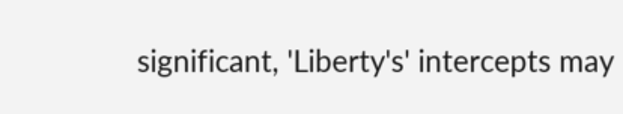significant, 'Liberty's' intercepts may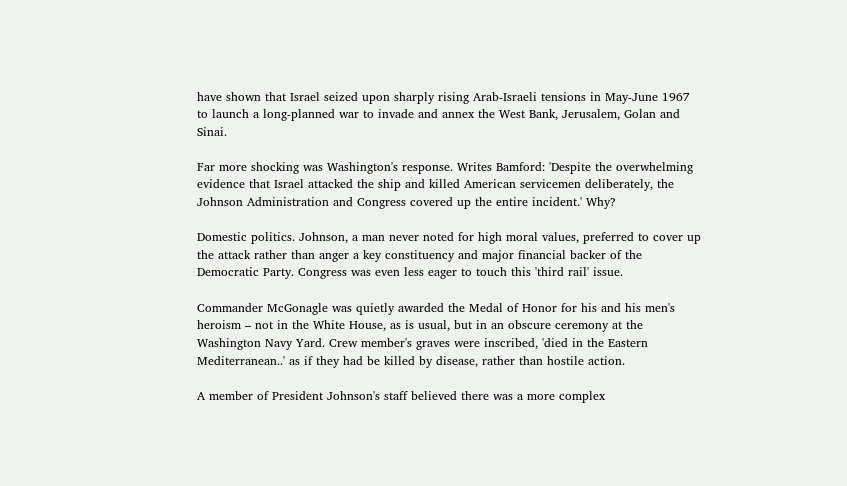have shown that Israel seized upon sharply rising Arab-Israeli tensions in May-June 1967 to launch a long-planned war to invade and annex the West Bank, Jerusalem, Golan and Sinai.

Far more shocking was Washington's response. Writes Bamford: 'Despite the overwhelming evidence that Israel attacked the ship and killed American servicemen deliberately, the Johnson Administration and Congress covered up the entire incident.' Why?

Domestic politics. Johnson, a man never noted for high moral values, preferred to cover up the attack rather than anger a key constituency and major financial backer of the Democratic Party. Congress was even less eager to touch this 'third rail' issue.

Commander McGonagle was quietly awarded the Medal of Honor for his and his men's heroism – not in the White House, as is usual, but in an obscure ceremony at the Washington Navy Yard. Crew member's graves were inscribed, 'died in the Eastern Mediterranean..' as if they had be killed by disease, rather than hostile action.

A member of President Johnson's staff believed there was a more complex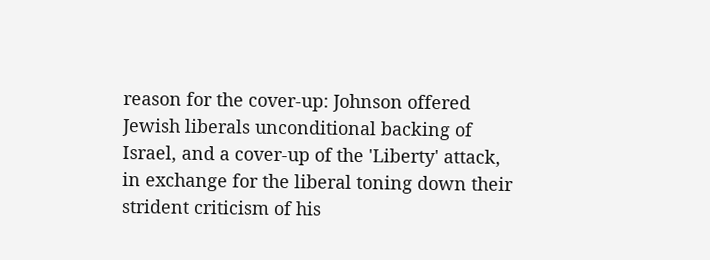reason for the cover-up: Johnson offered Jewish liberals unconditional backing of Israel, and a cover-up of the 'Liberty' attack, in exchange for the liberal toning down their strident criticism of his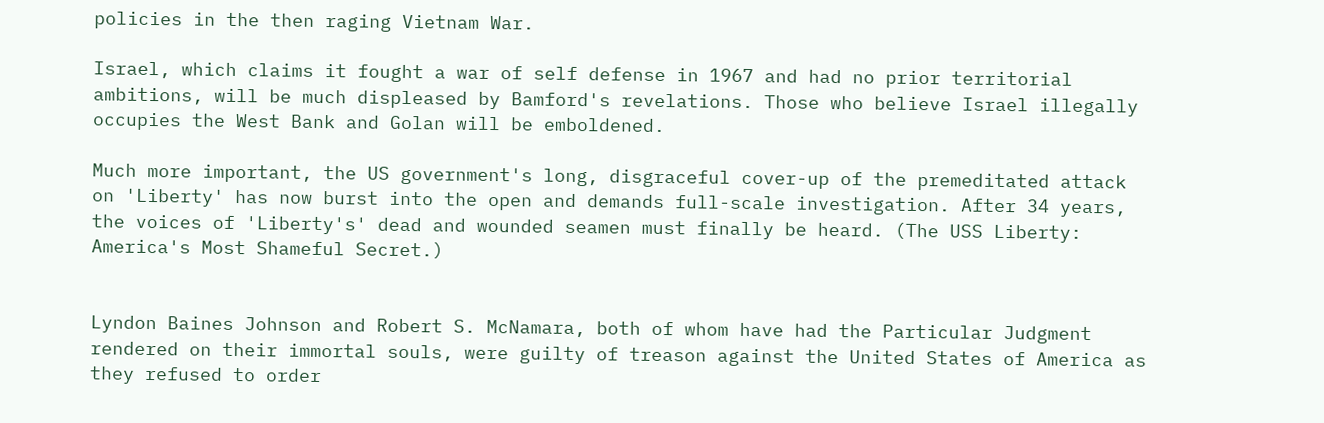policies in the then raging Vietnam War.

Israel, which claims it fought a war of self defense in 1967 and had no prior territorial ambitions, will be much displeased by Bamford's revelations. Those who believe Israel illegally occupies the West Bank and Golan will be emboldened.

Much more important, the US government's long, disgraceful cover-up of the premeditated attack on 'Liberty' has now burst into the open and demands full-scale investigation. After 34 years, the voices of 'Liberty's' dead and wounded seamen must finally be heard. (The USS Liberty: America's Most Shameful Secret.)


Lyndon Baines Johnson and Robert S. McNamara, both of whom have had the Particular Judgment rendered on their immortal souls, were guilty of treason against the United States of America as they refused to order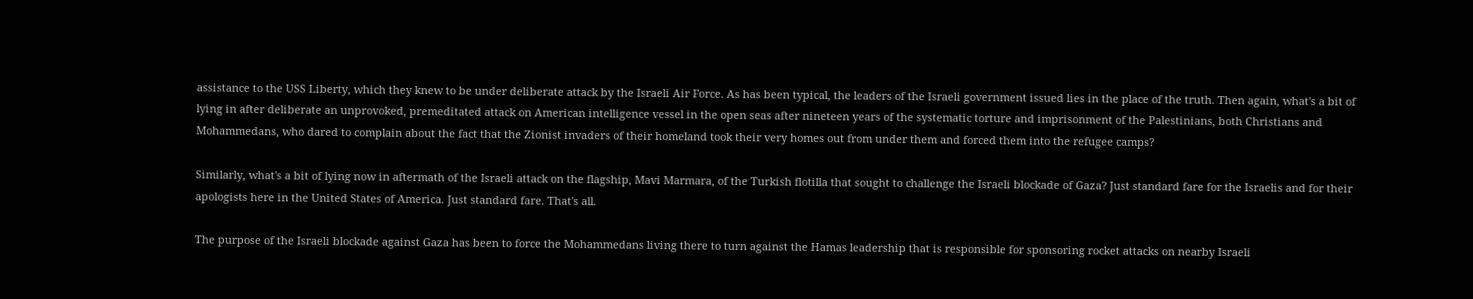assistance to the USS Liberty, which they knew to be under deliberate attack by the Israeli Air Force. As has been typical, the leaders of the Israeli government issued lies in the place of the truth. Then again, what's a bit of lying in after deliberate an unprovoked, premeditated attack on American intelligence vessel in the open seas after nineteen years of the systematic torture and imprisonment of the Palestinians, both Christians and Mohammedans, who dared to complain about the fact that the Zionist invaders of their homeland took their very homes out from under them and forced them into the refugee camps?

Similarly, what's a bit of lying now in aftermath of the Israeli attack on the flagship, Mavi Marmara, of the Turkish flotilla that sought to challenge the Israeli blockade of Gaza? Just standard fare for the Israelis and for their apologists here in the United States of America. Just standard fare. That's all.

The purpose of the Israeli blockade against Gaza has been to force the Mohammedans living there to turn against the Hamas leadership that is responsible for sponsoring rocket attacks on nearby Israeli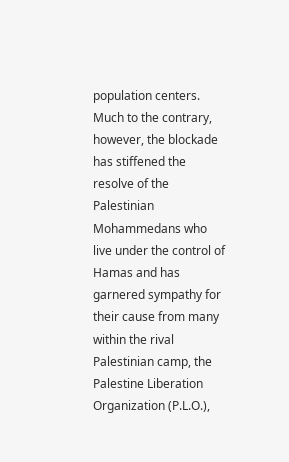population centers. Much to the contrary, however, the blockade has stiffened the resolve of the Palestinian Mohammedans who live under the control of Hamas and has garnered sympathy for their cause from many within the rival Palestinian camp, the Palestine Liberation Organization (P.L.O.),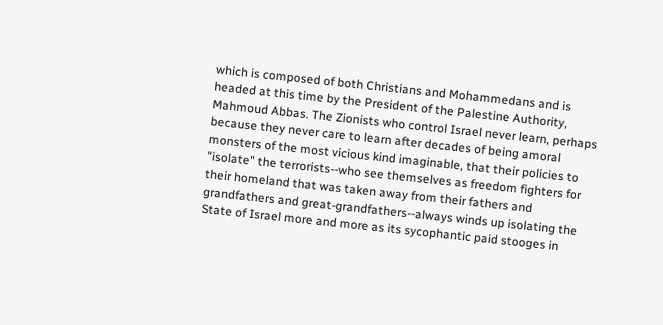which is composed of both Christians and Mohammedans and is headed at this time by the President of the Palestine Authority, Mahmoud Abbas. The Zionists who control Israel never learn, perhaps because they never care to learn after decades of being amoral monsters of the most vicious kind imaginable, that their policies to "isolate" the terrorists--who see themselves as freedom fighters for their homeland that was taken away from their fathers and grandfathers and great-grandfathers--always winds up isolating the State of Israel more and more as its sycophantic paid stooges in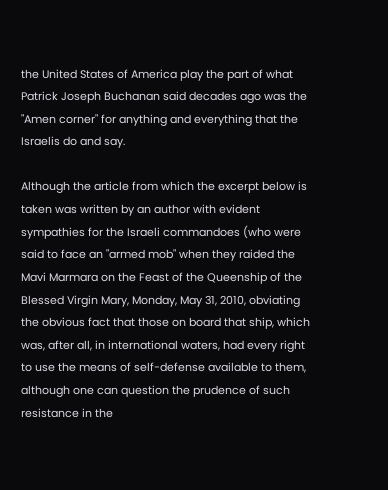the United States of America play the part of what Patrick Joseph Buchanan said decades ago was the "Amen corner" for anything and everything that the Israelis do and say.

Although the article from which the excerpt below is taken was written by an author with evident sympathies for the Israeli commandoes (who were said to face an "armed mob" when they raided the Mavi Marmara on the Feast of the Queenship of the Blessed Virgin Mary, Monday, May 31, 2010, obviating the obvious fact that those on board that ship, which was, after all, in international waters, had every right to use the means of self-defense available to them, although one can question the prudence of such resistance in the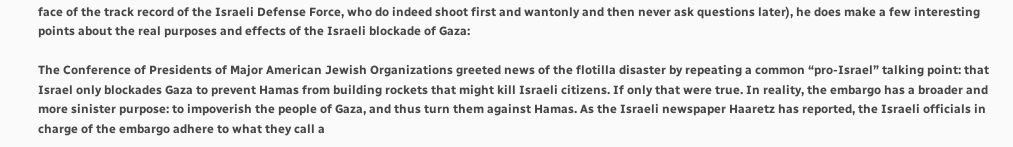face of the track record of the Israeli Defense Force, who do indeed shoot first and wantonly and then never ask questions later), he does make a few interesting points about the real purposes and effects of the Israeli blockade of Gaza:

The Conference of Presidents of Major American Jewish Organizations greeted news of the flotilla disaster by repeating a common “pro-Israel” talking point: that Israel only blockades Gaza to prevent Hamas from building rockets that might kill Israeli citizens. If only that were true. In reality, the embargo has a broader and more sinister purpose: to impoverish the people of Gaza, and thus turn them against Hamas. As the Israeli newspaper Haaretz has reported, the Israeli officials in charge of the embargo adhere to what they call a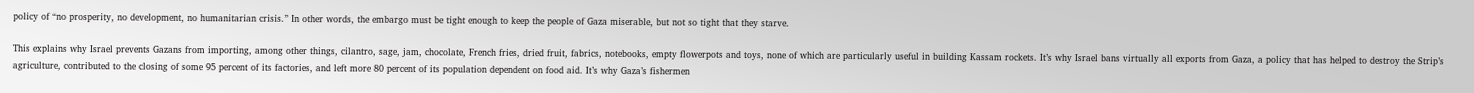policy of “no prosperity, no development, no humanitarian crisis.” In other words, the embargo must be tight enough to keep the people of Gaza miserable, but not so tight that they starve.

This explains why Israel prevents Gazans from importing, among other things, cilantro, sage, jam, chocolate, French fries, dried fruit, fabrics, notebooks, empty flowerpots and toys, none of which are particularly useful in building Kassam rockets. It’s why Israel bans virtually all exports from Gaza, a policy that has helped to destroy the Strip’s agriculture, contributed to the closing of some 95 percent of its factories, and left more 80 percent of its population dependent on food aid. It’s why Gaza’s fishermen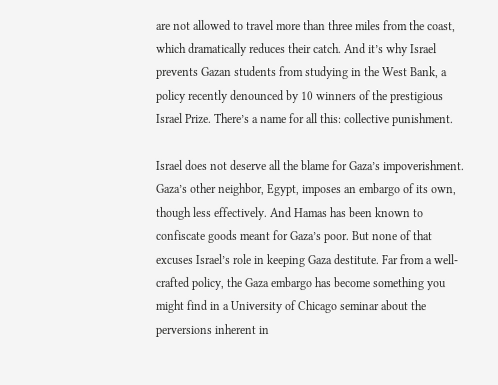are not allowed to travel more than three miles from the coast, which dramatically reduces their catch. And it’s why Israel prevents Gazan students from studying in the West Bank, a policy recently denounced by 10 winners of the prestigious Israel Prize. There’s a name for all this: collective punishment.

Israel does not deserve all the blame for Gaza’s impoverishment. Gaza’s other neighbor, Egypt, imposes an embargo of its own, though less effectively. And Hamas has been known to confiscate goods meant for Gaza’s poor. But none of that excuses Israel’s role in keeping Gaza destitute. Far from a well-crafted policy, the Gaza embargo has become something you might find in a University of Chicago seminar about the perversions inherent in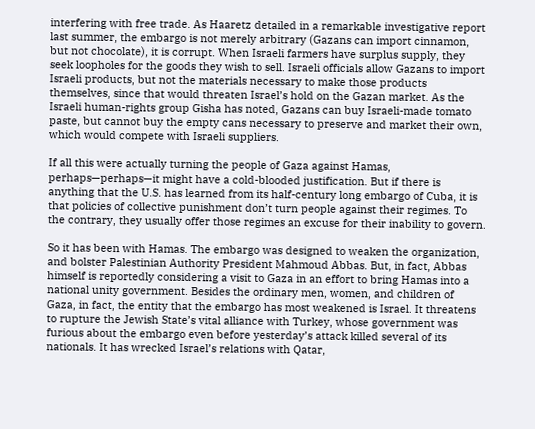interfering with free trade. As Haaretz detailed in a remarkable investigative report last summer, the embargo is not merely arbitrary (Gazans can import cinnamon, but not chocolate), it is corrupt. When Israeli farmers have surplus supply, they seek loopholes for the goods they wish to sell. Israeli officials allow Gazans to import Israeli products, but not the materials necessary to make those products themselves, since that would threaten Israel’s hold on the Gazan market. As the Israeli human-rights group Gisha has noted, Gazans can buy Israeli-made tomato paste, but cannot buy the empty cans necessary to preserve and market their own, which would compete with Israeli suppliers.

If all this were actually turning the people of Gaza against Hamas, perhaps—perhaps—it might have a cold-blooded justification. But if there is anything that the U.S. has learned from its half-century long embargo of Cuba, it is that policies of collective punishment don’t turn people against their regimes. To the contrary, they usually offer those regimes an excuse for their inability to govern.

So it has been with Hamas. The embargo was designed to weaken the organization, and bolster Palestinian Authority President Mahmoud Abbas. But, in fact, Abbas himself is reportedly considering a visit to Gaza in an effort to bring Hamas into a national unity government. Besides the ordinary men, women, and children of Gaza, in fact, the entity that the embargo has most weakened is Israel. It threatens to rupture the Jewish State’s vital alliance with Turkey, whose government was furious about the embargo even before yesterday’s attack killed several of its nationals. It has wrecked Israel’s relations with Qatar,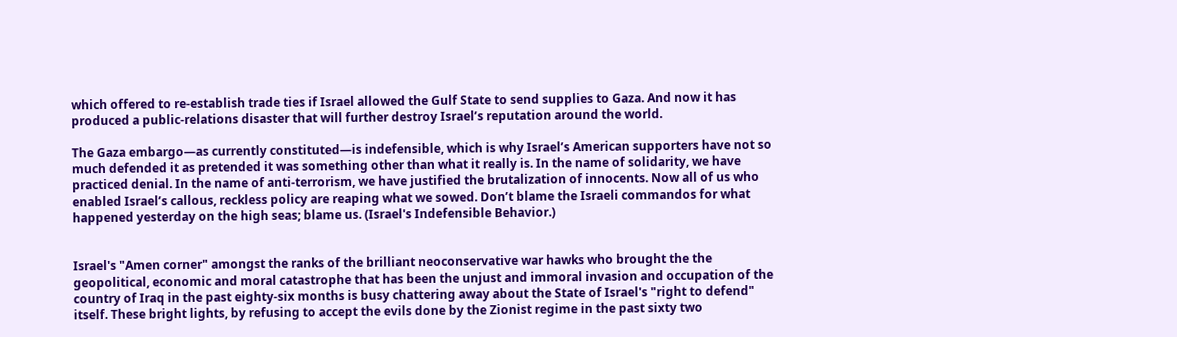which offered to re-establish trade ties if Israel allowed the Gulf State to send supplies to Gaza. And now it has produced a public-relations disaster that will further destroy Israel’s reputation around the world.

The Gaza embargo—as currently constituted—is indefensible, which is why Israel’s American supporters have not so much defended it as pretended it was something other than what it really is. In the name of solidarity, we have practiced denial. In the name of anti-terrorism, we have justified the brutalization of innocents. Now all of us who enabled Israel’s callous, reckless policy are reaping what we sowed. Don’t blame the Israeli commandos for what happened yesterday on the high seas; blame us. (Israel's Indefensible Behavior.)


Israel's "Amen corner" amongst the ranks of the brilliant neoconservative war hawks who brought the the geopolitical, economic and moral catastrophe that has been the unjust and immoral invasion and occupation of the country of Iraq in the past eighty-six months is busy chattering away about the State of Israel's "right to defend" itself. These bright lights, by refusing to accept the evils done by the Zionist regime in the past sixty two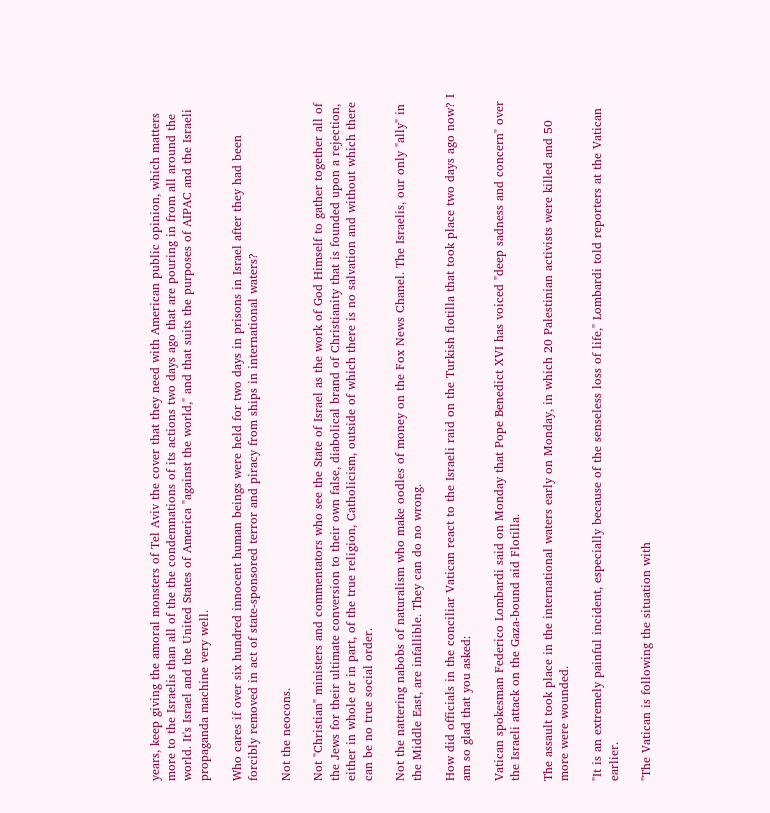years, keep giving the amoral monsters of Tel Aviv the cover that they need with American public opinion, which matters more to the Israelis than all of the the condemnations of its actions two days ago that are pouring in from all around the world. It's Israel and the United States of America "against the world," and that suits the purposes of AIPAC and the Israeli propaganda machine very well.

Who cares if over six hundred innocent human beings were held for two days in prisons in Israel after they had been forcibly removed in act of state-sponsored terror and piracy from ships in international waters?

Not the neocons.

Not "Christian" ministers and commentators who see the State of Israel as the work of God Himself to gather together all of the Jews for their ultimate conversion to their own false, diabolical brand of Christianity that is founded upon a rejection, either in whole or in part, of the true religion, Catholicism, outside of which there is no salvation and without which there can be no true social order.

Not the nattering nabobs of naturalism who make oodles of money on the Fox News Chanel. The Israelis, our only "ally" in the Middle East, are infallible. They can do no wrong.

How did officials in the conciliar Vatican react to the Israeli raid on the Turkish flotilla that took place two days ago now? I am so glad that you asked:

Vatican spokesman Federico Lombardi said on Monday that Pope Benedict XVI has voiced "deep sadness and concern" over the Israeli attack on the Gaza-bound aid Flotilla.

The assault took place in the international waters early on Monday, in which 20 Palestinian activists were killed and 50 more were wounded.

"It is an extremely painful incident, especially because of the senseless loss of life," Lombardi told reporters at the Vatican earlier.

"The Vatican is following the situation with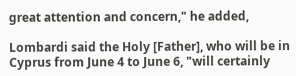great attention and concern," he added,

Lombardi said the Holy [Father], who will be in Cyprus from June 4 to June 6, "will certainly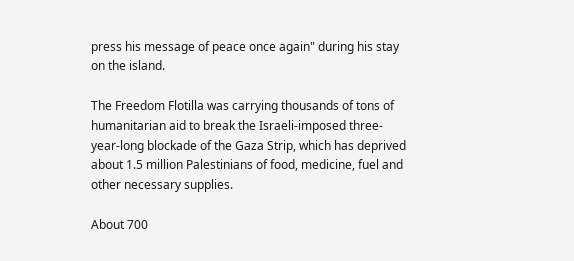press his message of peace once again" during his stay on the island.

The Freedom Flotilla was carrying thousands of tons of humanitarian aid to break the Israeli-imposed three-year-long blockade of the Gaza Strip, which has deprived about 1.5 million Palestinians of food, medicine, fuel and other necessary supplies.

About 700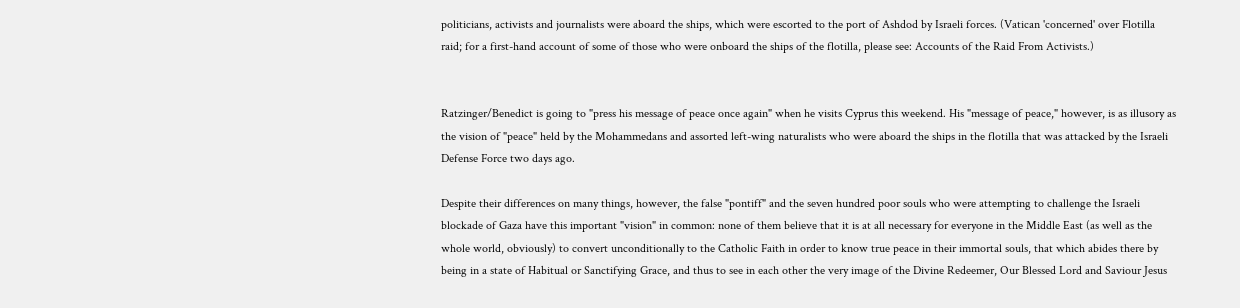politicians, activists and journalists were aboard the ships, which were escorted to the port of Ashdod by Israeli forces. (Vatican 'concerned' over Flotilla raid; for a first-hand account of some of those who were onboard the ships of the flotilla, please see: Accounts of the Raid From Activists.)


Ratzinger/Benedict is going to "press his message of peace once again" when he visits Cyprus this weekend. His "message of peace," however, is as illusory as the vision of "peace" held by the Mohammedans and assorted left-wing naturalists who were aboard the ships in the flotilla that was attacked by the Israeli Defense Force two days ago.

Despite their differences on many things, however, the false "pontiff" and the seven hundred poor souls who were attempting to challenge the Israeli blockade of Gaza have this important "vision" in common: none of them believe that it is at all necessary for everyone in the Middle East (as well as the whole world, obviously) to convert unconditionally to the Catholic Faith in order to know true peace in their immortal souls, that which abides there by being in a state of Habitual or Sanctifying Grace, and thus to see in each other the very image of the Divine Redeemer, Our Blessed Lord and Saviour Jesus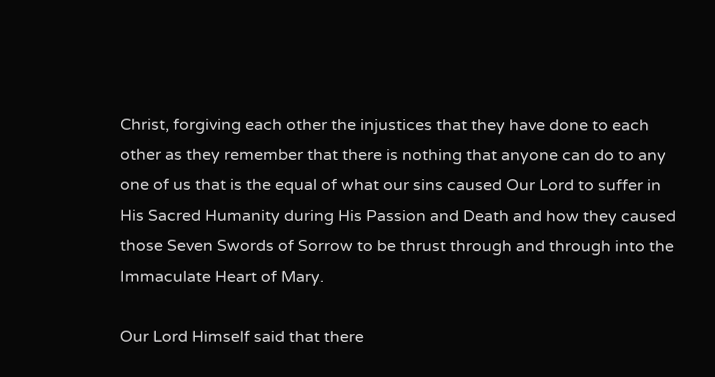Christ, forgiving each other the injustices that they have done to each other as they remember that there is nothing that anyone can do to any one of us that is the equal of what our sins caused Our Lord to suffer in His Sacred Humanity during His Passion and Death and how they caused those Seven Swords of Sorrow to be thrust through and through into the Immaculate Heart of Mary.

Our Lord Himself said that there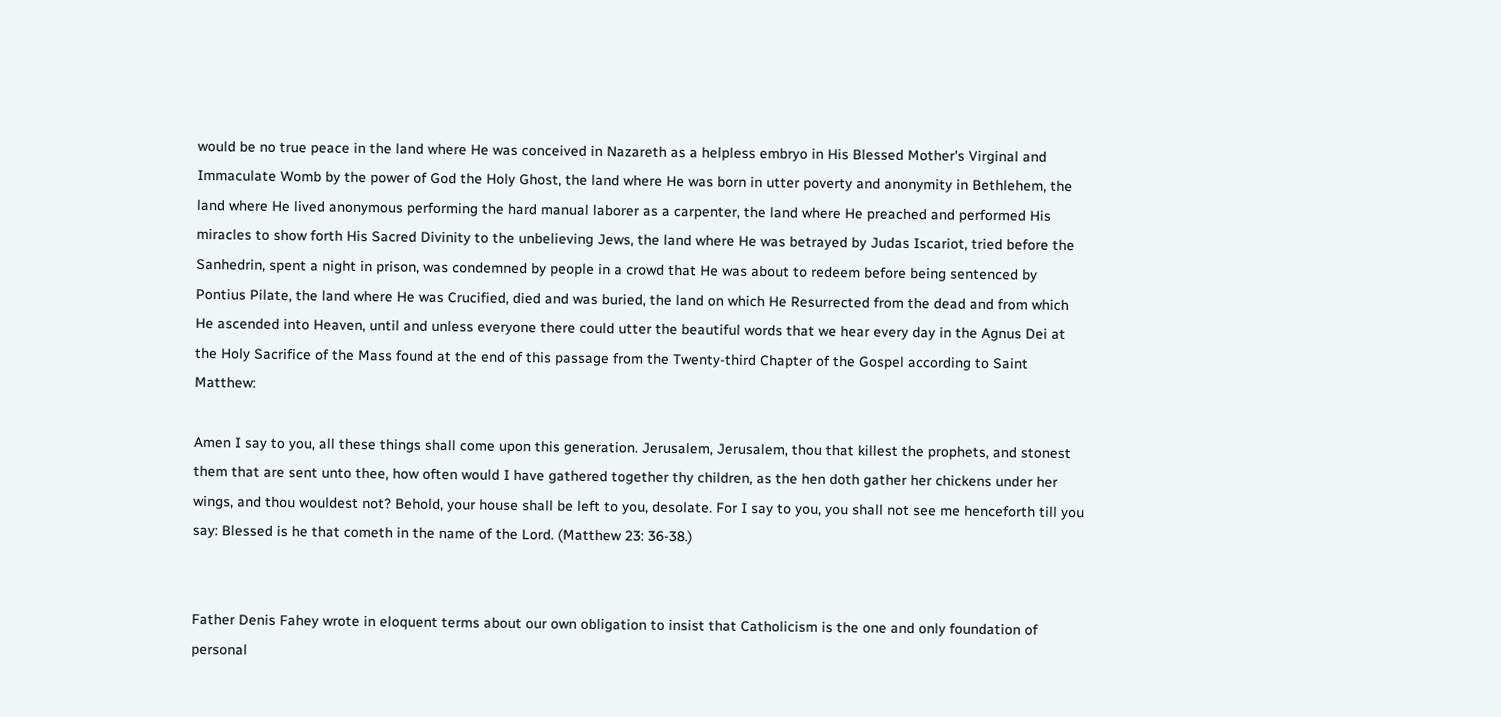would be no true peace in the land where He was conceived in Nazareth as a helpless embryo in His Blessed Mother's Virginal and Immaculate Womb by the power of God the Holy Ghost, the land where He was born in utter poverty and anonymity in Bethlehem, the land where He lived anonymous performing the hard manual laborer as a carpenter, the land where He preached and performed His miracles to show forth His Sacred Divinity to the unbelieving Jews, the land where He was betrayed by Judas Iscariot, tried before the Sanhedrin, spent a night in prison, was condemned by people in a crowd that He was about to redeem before being sentenced by Pontius Pilate, the land where He was Crucified, died and was buried, the land on which He Resurrected from the dead and from which He ascended into Heaven, until and unless everyone there could utter the beautiful words that we hear every day in the Agnus Dei at the Holy Sacrifice of the Mass found at the end of this passage from the Twenty-third Chapter of the Gospel according to Saint Matthew:

Amen I say to you, all these things shall come upon this generation. Jerusalem, Jerusalem, thou that killest the prophets, and stonest them that are sent unto thee, how often would I have gathered together thy children, as the hen doth gather her chickens under her wings, and thou wouldest not? Behold, your house shall be left to you, desolate. For I say to you, you shall not see me henceforth till you say: Blessed is he that cometh in the name of the Lord. (Matthew 23: 36-38.)


Father Denis Fahey wrote in eloquent terms about our own obligation to insist that Catholicism is the one and only foundation of personal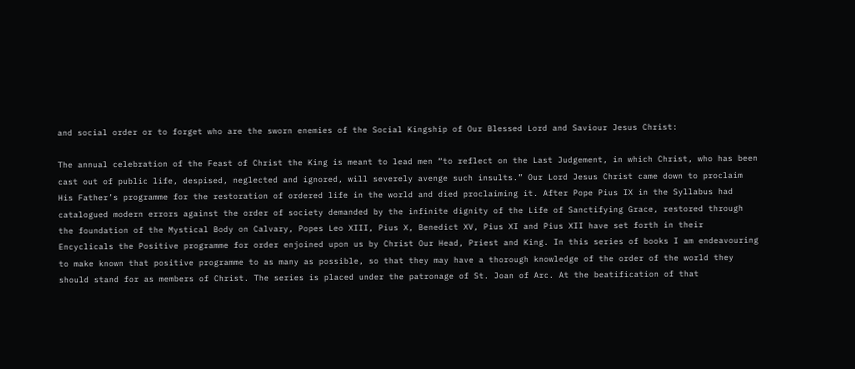and social order or to forget who are the sworn enemies of the Social Kingship of Our Blessed Lord and Saviour Jesus Christ:

The annual celebration of the Feast of Christ the King is meant to lead men “to reflect on the Last Judgement, in which Christ, who has been cast out of public life, despised, neglected and ignored, will severely avenge such insults.” Our Lord Jesus Christ came down to proclaim His Father’s programme for the restoration of ordered life in the world and died proclaiming it. After Pope Pius IX in the Syllabus had catalogued modern errors against the order of society demanded by the infinite dignity of the Life of Sanctifying Grace, restored through the foundation of the Mystical Body on Calvary, Popes Leo XIII, Pius X, Benedict XV, Pius XI and Pius XII have set forth in their Encyclicals the Positive programme for order enjoined upon us by Christ Our Head, Priest and King. In this series of books I am endeavouring to make known that positive programme to as many as possible, so that they may have a thorough knowledge of the order of the world they should stand for as members of Christ. The series is placed under the patronage of St. Joan of Arc. At the beatification of that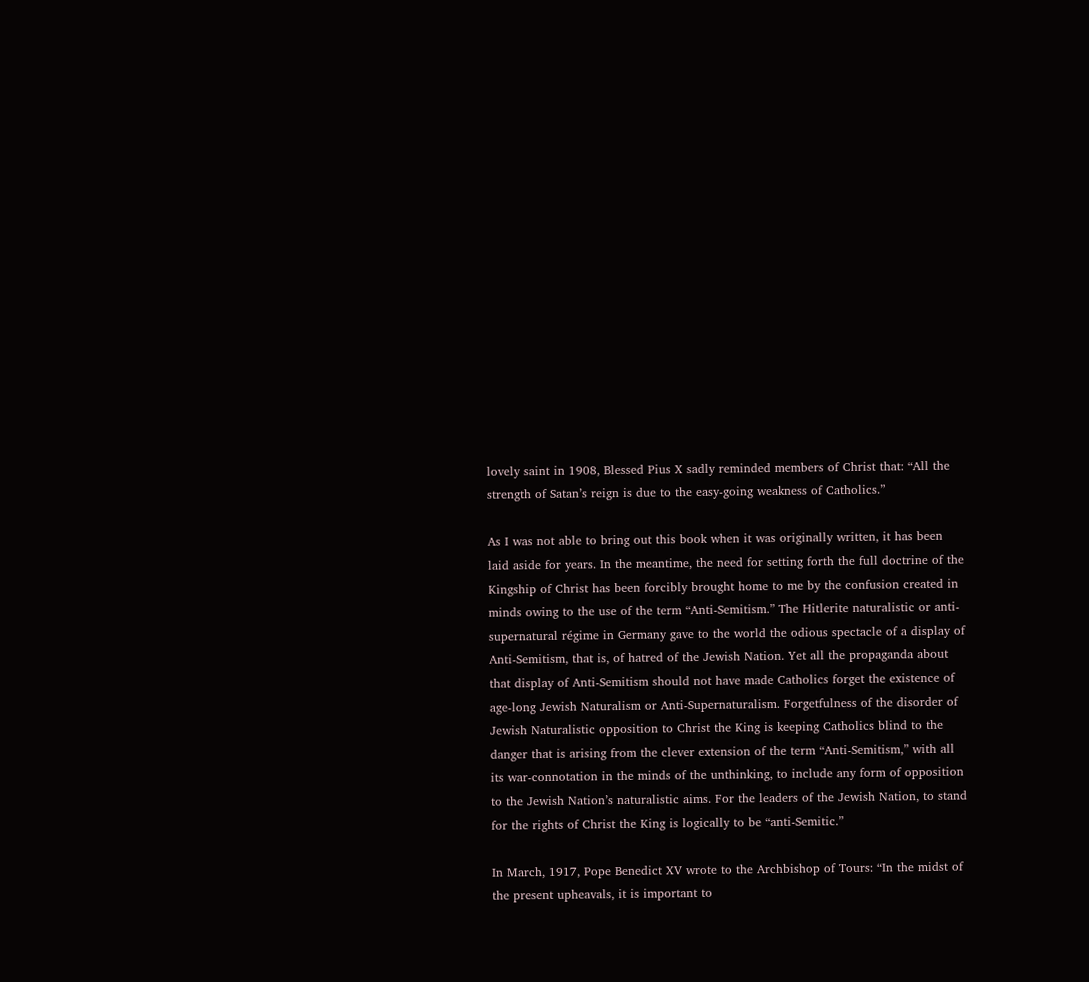lovely saint in 1908, Blessed Pius X sadly reminded members of Christ that: “All the strength of Satan’s reign is due to the easy-going weakness of Catholics.”

As I was not able to bring out this book when it was originally written, it has been laid aside for years. In the meantime, the need for setting forth the full doctrine of the Kingship of Christ has been forcibly brought home to me by the confusion created in minds owing to the use of the term “Anti-Semitism.” The Hitlerite naturalistic or anti-supernatural régime in Germany gave to the world the odious spectacle of a display of Anti-Semitism, that is, of hatred of the Jewish Nation. Yet all the propaganda about that display of Anti-Semitism should not have made Catholics forget the existence of age-long Jewish Naturalism or Anti-Supernaturalism. Forgetfulness of the disorder of Jewish Naturalistic opposition to Christ the King is keeping Catholics blind to the danger that is arising from the clever extension of the term “Anti-Semitism,” with all its war-connotation in the minds of the unthinking, to include any form of opposition to the Jewish Nation’s naturalistic aims. For the leaders of the Jewish Nation, to stand for the rights of Christ the King is logically to be “anti-Semitic.”

In March, 1917, Pope Benedict XV wrote to the Archbishop of Tours: “In the midst of the present upheavals, it is important to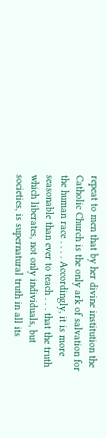repeat to men that by her divine institution the Catholic Church is the only ark of salvation for the human race . . . . Accordingly, it is more seasonable than ever to teach . . . that the truth which liberates, not only individuals, but societies, is supernatural truth in all its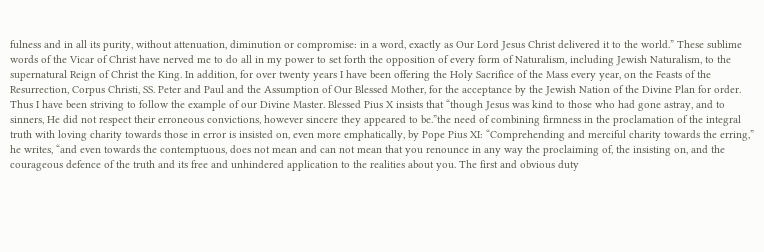fulness and in all its purity, without attenuation, diminution or compromise: in a word, exactly as Our Lord Jesus Christ delivered it to the world.” These sublime words of the Vicar of Christ have nerved me to do all in my power to set forth the opposition of every form of Naturalism, including Jewish Naturalism, to the supernatural Reign of Christ the King. In addition, for over twenty years I have been offering the Holy Sacrifice of the Mass every year, on the Feasts of the Resurrection, Corpus Christi, SS. Peter and Paul and the Assumption of Our Blessed Mother, for the acceptance by the Jewish Nation of the Divine Plan for order. Thus I have been striving to follow the example of our Divine Master. Blessed Pius X insists that “though Jesus was kind to those who had gone astray, and to sinners, He did not respect their erroneous convictions, however sincere they appeared to be.”the need of combining firmness in the proclamation of the integral truth with loving charity towards those in error is insisted on, even more emphatically, by Pope Pius XI: “Comprehending and merciful charity towards the erring,” he writes, “and even towards the contemptuous, does not mean and can not mean that you renounce in any way the proclaiming of, the insisting on, and the courageous defence of the truth and its free and unhindered application to the realities about you. The first and obvious duty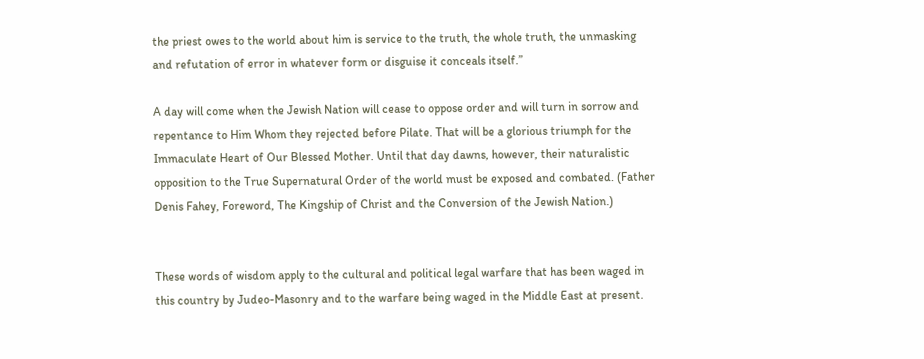the priest owes to the world about him is service to the truth, the whole truth, the unmasking and refutation of error in whatever form or disguise it conceals itself.”

A day will come when the Jewish Nation will cease to oppose order and will turn in sorrow and repentance to Him Whom they rejected before Pilate. That will be a glorious triumph for the Immaculate Heart of Our Blessed Mother. Until that day dawns, however, their naturalistic opposition to the True Supernatural Order of the world must be exposed and combated. (Father Denis Fahey, Foreword, The Kingship of Christ and the Conversion of the Jewish Nation.)


These words of wisdom apply to the cultural and political legal warfare that has been waged in this country by Judeo-Masonry and to the warfare being waged in the Middle East at present.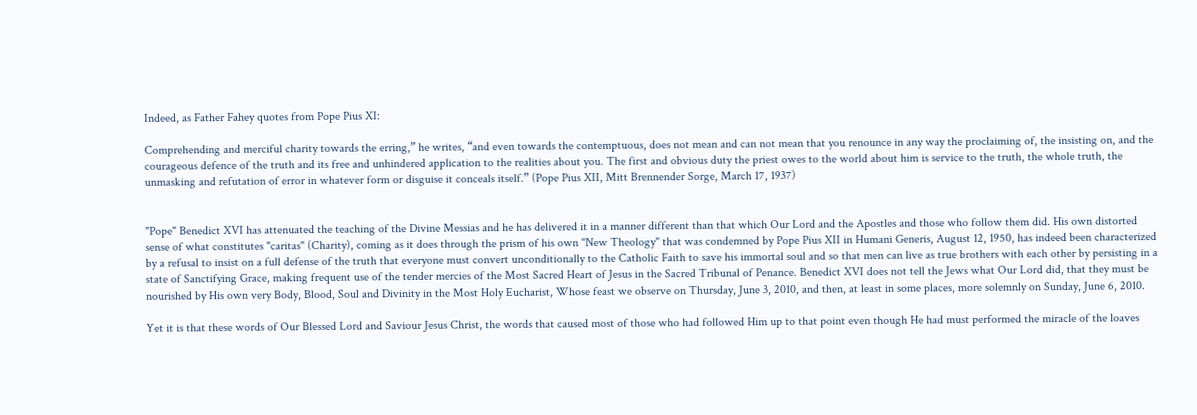Indeed, as Father Fahey quotes from Pope Pius XI:

Comprehending and merciful charity towards the erring,” he writes, “and even towards the contemptuous, does not mean and can not mean that you renounce in any way the proclaiming of, the insisting on, and the courageous defence of the truth and its free and unhindered application to the realities about you. The first and obvious duty the priest owes to the world about him is service to the truth, the whole truth, the unmasking and refutation of error in whatever form or disguise it conceals itself.” (Pope Pius XII, Mitt Brennender Sorge, March 17, 1937)


"Pope" Benedict XVI has attenuated the teaching of the Divine Messias and he has delivered it in a manner different than that which Our Lord and the Apostles and those who follow them did. His own distorted sense of what constitutes "caritas" (Charity), coming as it does through the prism of his own "New Theology" that was condemned by Pope Pius XII in Humani Generis, August 12, 1950, has indeed been characterized by a refusal to insist on a full defense of the truth that everyone must convert unconditionally to the Catholic Faith to save his immortal soul and so that men can live as true brothers with each other by persisting in a state of Sanctifying Grace, making frequent use of the tender mercies of the Most Sacred Heart of Jesus in the Sacred Tribunal of Penance. Benedict XVI does not tell the Jews what Our Lord did, that they must be nourished by His own very Body, Blood, Soul and Divinity in the Most Holy Eucharist, Whose feast we observe on Thursday, June 3, 2010, and then, at least in some places, more solemnly on Sunday, June 6, 2010.

Yet it is that these words of Our Blessed Lord and Saviour Jesus Christ, the words that caused most of those who had followed Him up to that point even though He had must performed the miracle of the loaves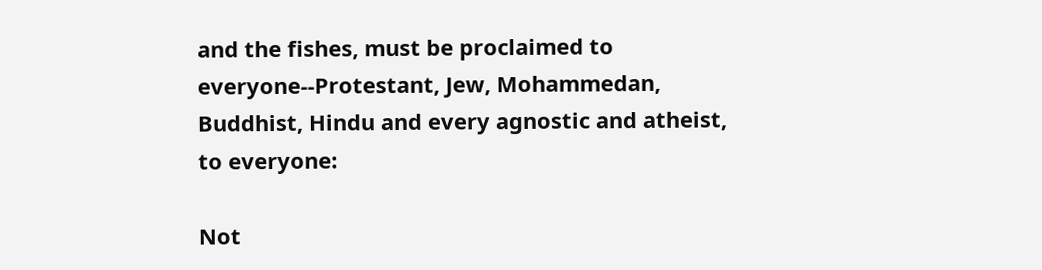and the fishes, must be proclaimed to everyone--Protestant, Jew, Mohammedan, Buddhist, Hindu and every agnostic and atheist, to everyone:

Not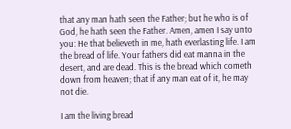that any man hath seen the Father; but he who is of God, he hath seen the Father. Amen, amen I say unto you: He that believeth in me, hath everlasting life. I am the bread of life. Your fathers did eat manna in the desert, and are dead. This is the bread which cometh down from heaven; that if any man eat of it, he may not die.

I am the living bread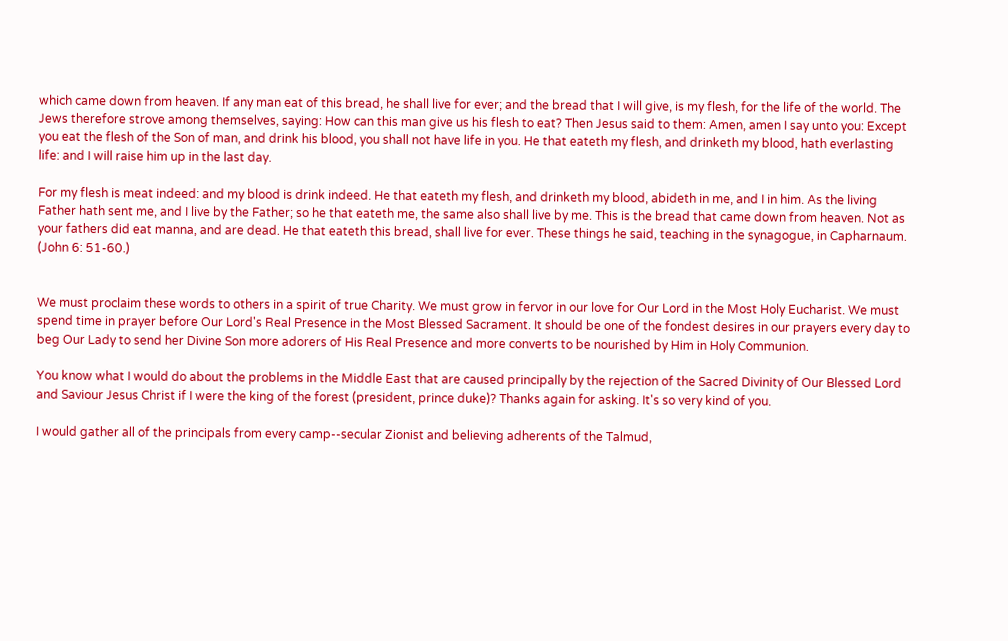which came down from heaven. If any man eat of this bread, he shall live for ever; and the bread that I will give, is my flesh, for the life of the world. The Jews therefore strove among themselves, saying: How can this man give us his flesh to eat? Then Jesus said to them: Amen, amen I say unto you: Except you eat the flesh of the Son of man, and drink his blood, you shall not have life in you. He that eateth my flesh, and drinketh my blood, hath everlasting life: and I will raise him up in the last day.

For my flesh is meat indeed: and my blood is drink indeed. He that eateth my flesh, and drinketh my blood, abideth in me, and I in him. As the living Father hath sent me, and I live by the Father; so he that eateth me, the same also shall live by me. This is the bread that came down from heaven. Not as your fathers did eat manna, and are dead. He that eateth this bread, shall live for ever. These things he said, teaching in the synagogue, in Capharnaum. (John 6: 51-60.)


We must proclaim these words to others in a spirit of true Charity. We must grow in fervor in our love for Our Lord in the Most Holy Eucharist. We must spend time in prayer before Our Lord's Real Presence in the Most Blessed Sacrament. It should be one of the fondest desires in our prayers every day to beg Our Lady to send her Divine Son more adorers of His Real Presence and more converts to be nourished by Him in Holy Communion.

You know what I would do about the problems in the Middle East that are caused principally by the rejection of the Sacred Divinity of Our Blessed Lord and Saviour Jesus Christ if I were the king of the forest (president, prince duke)? Thanks again for asking. It's so very kind of you.

I would gather all of the principals from every camp--secular Zionist and believing adherents of the Talmud,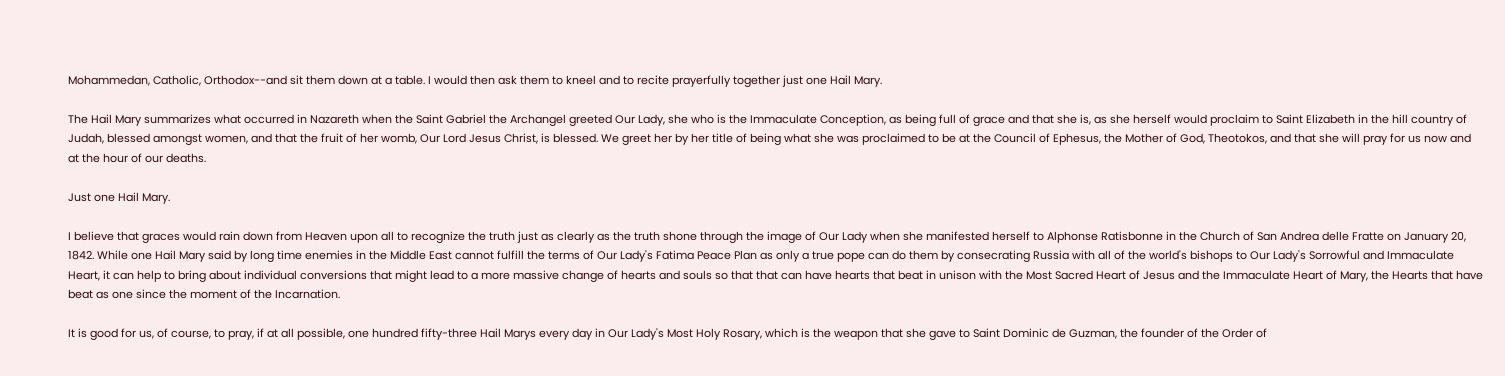Mohammedan, Catholic, Orthodox--and sit them down at a table. I would then ask them to kneel and to recite prayerfully together just one Hail Mary.

The Hail Mary summarizes what occurred in Nazareth when the Saint Gabriel the Archangel greeted Our Lady, she who is the Immaculate Conception, as being full of grace and that she is, as she herself would proclaim to Saint Elizabeth in the hill country of Judah, blessed amongst women, and that the fruit of her womb, Our Lord Jesus Christ, is blessed. We greet her by her title of being what she was proclaimed to be at the Council of Ephesus, the Mother of God, Theotokos, and that she will pray for us now and at the hour of our deaths.

Just one Hail Mary.

I believe that graces would rain down from Heaven upon all to recognize the truth just as clearly as the truth shone through the image of Our Lady when she manifested herself to Alphonse Ratisbonne in the Church of San Andrea delle Fratte on January 20, 1842. While one Hail Mary said by long time enemies in the Middle East cannot fulfill the terms of Our Lady's Fatima Peace Plan as only a true pope can do them by consecrating Russia with all of the world's bishops to Our Lady's Sorrowful and Immaculate Heart, it can help to bring about individual conversions that might lead to a more massive change of hearts and souls so that that can have hearts that beat in unison with the Most Sacred Heart of Jesus and the Immaculate Heart of Mary, the Hearts that have beat as one since the moment of the Incarnation.

It is good for us, of course, to pray, if at all possible, one hundred fifty-three Hail Marys every day in Our Lady's Most Holy Rosary, which is the weapon that she gave to Saint Dominic de Guzman, the founder of the Order of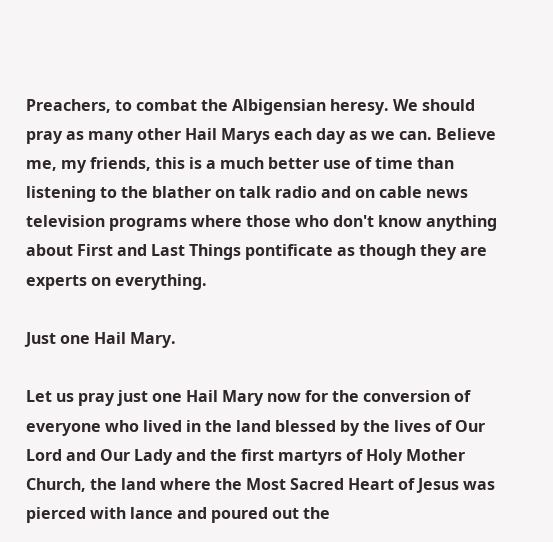Preachers, to combat the Albigensian heresy. We should pray as many other Hail Marys each day as we can. Believe me, my friends, this is a much better use of time than listening to the blather on talk radio and on cable news television programs where those who don't know anything about First and Last Things pontificate as though they are experts on everything.

Just one Hail Mary.

Let us pray just one Hail Mary now for the conversion of everyone who lived in the land blessed by the lives of Our Lord and Our Lady and the first martyrs of Holy Mother Church, the land where the Most Sacred Heart of Jesus was pierced with lance and poured out the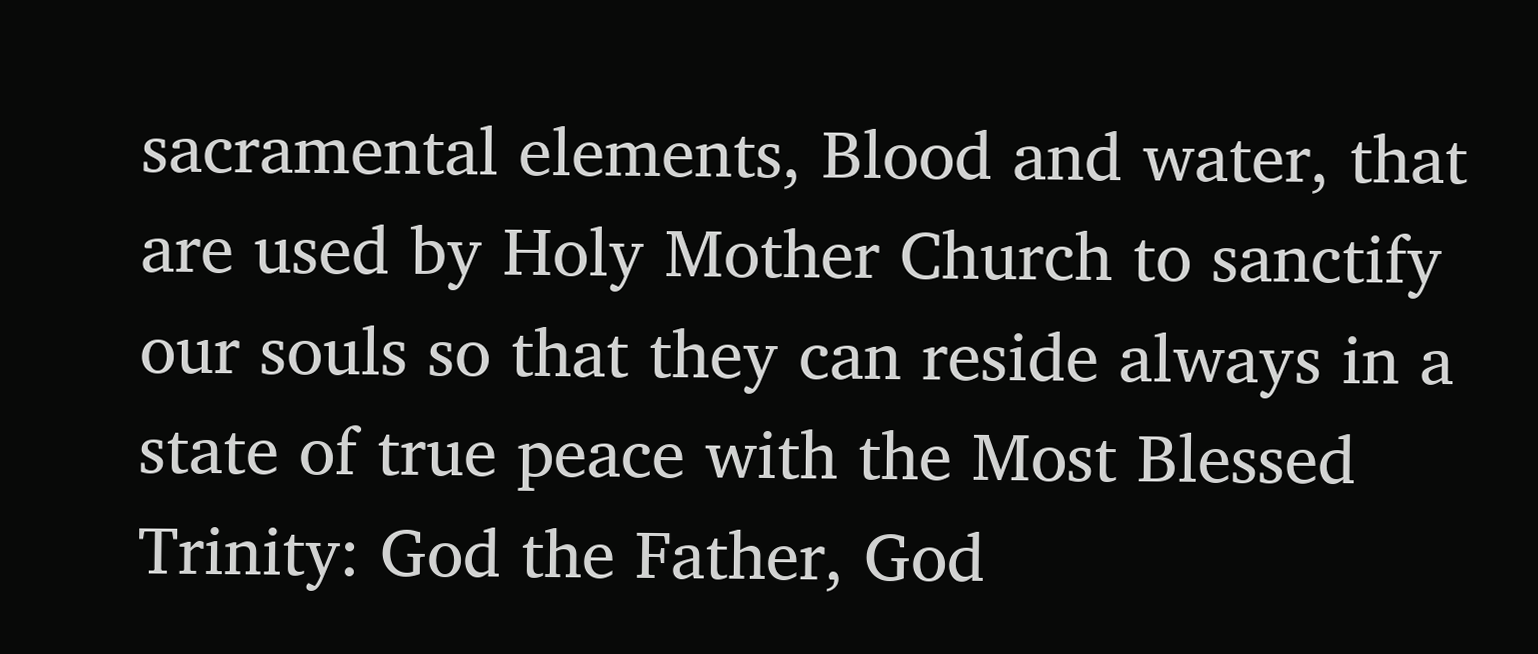sacramental elements, Blood and water, that are used by Holy Mother Church to sanctify our souls so that they can reside always in a state of true peace with the Most Blessed Trinity: God the Father, God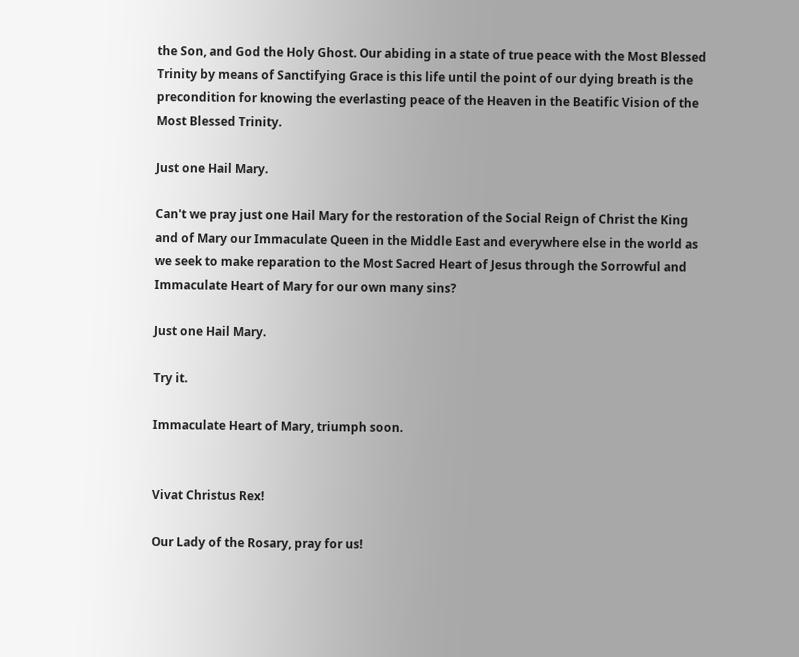the Son, and God the Holy Ghost. Our abiding in a state of true peace with the Most Blessed Trinity by means of Sanctifying Grace is this life until the point of our dying breath is the precondition for knowing the everlasting peace of the Heaven in the Beatific Vision of the Most Blessed Trinity.

Just one Hail Mary.

Can't we pray just one Hail Mary for the restoration of the Social Reign of Christ the King and of Mary our Immaculate Queen in the Middle East and everywhere else in the world as we seek to make reparation to the Most Sacred Heart of Jesus through the Sorrowful and Immaculate Heart of Mary for our own many sins?

Just one Hail Mary.

Try it.

Immaculate Heart of Mary, triumph soon.


Vivat Christus Rex!

Our Lady of the Rosary, pray for us!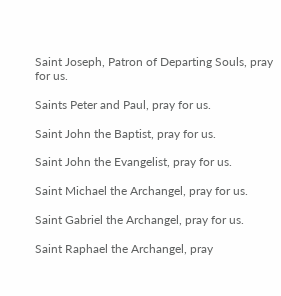Saint Joseph, Patron of Departing Souls, pray for us.

Saints Peter and Paul, pray for us.

Saint John the Baptist, pray for us.

Saint John the Evangelist, pray for us.

Saint Michael the Archangel, pray for us.

Saint Gabriel the Archangel, pray for us.

Saint Raphael the Archangel, pray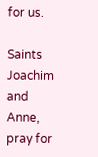for us.

Saints Joachim and Anne, pray for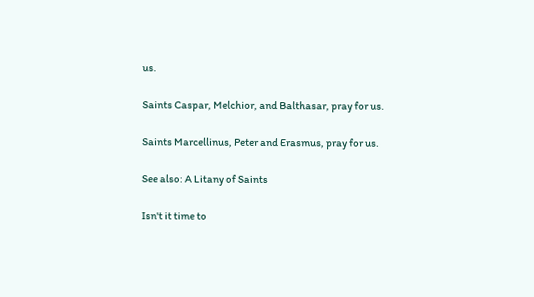us.

Saints Caspar, Melchior, and Balthasar, pray for us.

Saints Marcellinus, Peter and Erasmus, pray for us.

See also: A Litany of Saints

Isn't it time to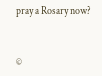pray a Rosary now?


©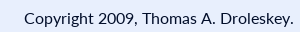Copyright 2009, Thomas A. Droleskey.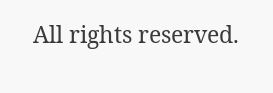All rights reserved.